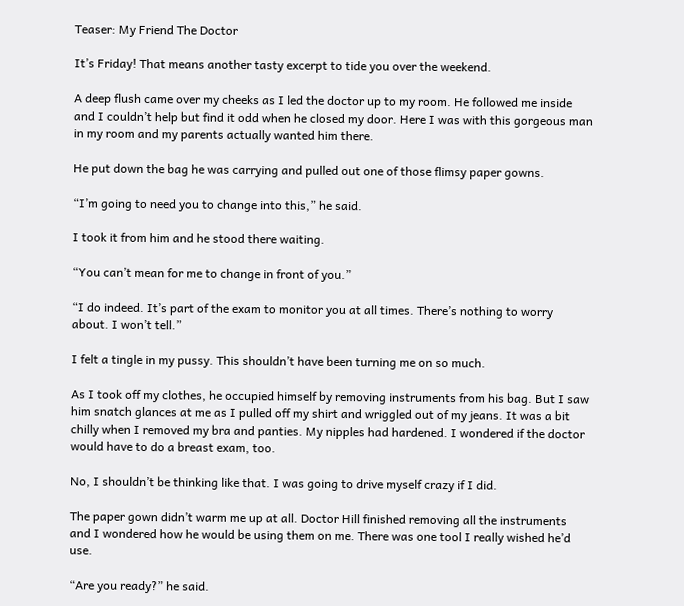Teaser: My Friend The Doctor

It’s Friday! That means another tasty excerpt to tide you over the weekend.

A deep flush came over my cheeks as I led the doctor up to my room. He followed me inside and I couldn’t help but find it odd when he closed my door. Here I was with this gorgeous man in my room and my parents actually wanted him there.

He put down the bag he was carrying and pulled out one of those flimsy paper gowns.

“I’m going to need you to change into this,” he said.

I took it from him and he stood there waiting.

“You can’t mean for me to change in front of you.”

“I do indeed. It’s part of the exam to monitor you at all times. There’s nothing to worry about. I won’t tell.”

I felt a tingle in my pussy. This shouldn’t have been turning me on so much.

As I took off my clothes, he occupied himself by removing instruments from his bag. But I saw him snatch glances at me as I pulled off my shirt and wriggled out of my jeans. It was a bit chilly when I removed my bra and panties. My nipples had hardened. I wondered if the doctor would have to do a breast exam, too.

No, I shouldn’t be thinking like that. I was going to drive myself crazy if I did.

The paper gown didn’t warm me up at all. Doctor Hill finished removing all the instruments and I wondered how he would be using them on me. There was one tool I really wished he’d use.

“Are you ready?” he said.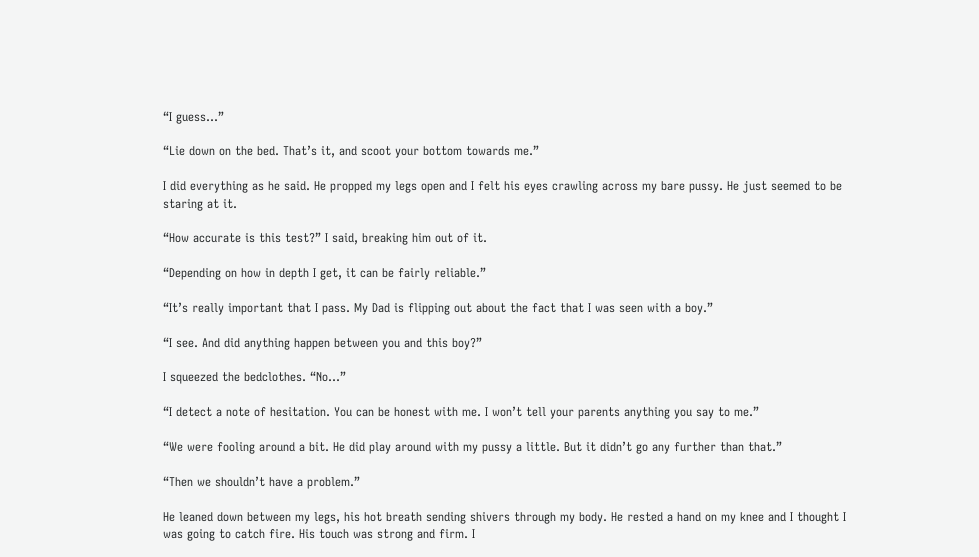“I guess…”

“Lie down on the bed. That’s it, and scoot your bottom towards me.”

I did everything as he said. He propped my legs open and I felt his eyes crawling across my bare pussy. He just seemed to be staring at it.

“How accurate is this test?” I said, breaking him out of it.

“Depending on how in depth I get, it can be fairly reliable.”

“It’s really important that I pass. My Dad is flipping out about the fact that I was seen with a boy.”

“I see. And did anything happen between you and this boy?”

I squeezed the bedclothes. “No…”

“I detect a note of hesitation. You can be honest with me. I won’t tell your parents anything you say to me.”

“We were fooling around a bit. He did play around with my pussy a little. But it didn’t go any further than that.”

“Then we shouldn’t have a problem.”

He leaned down between my legs, his hot breath sending shivers through my body. He rested a hand on my knee and I thought I was going to catch fire. His touch was strong and firm. I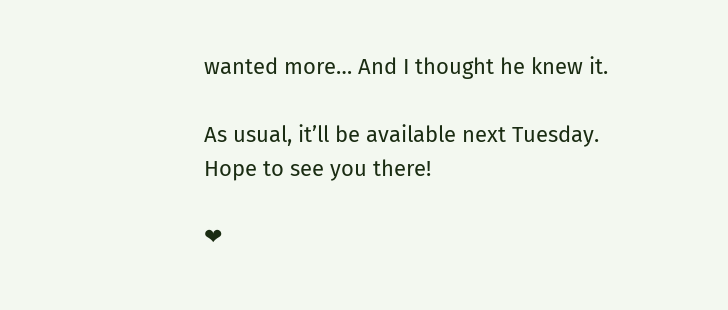wanted more… And I thought he knew it.

As usual, it’ll be available next Tuesday. Hope to see you there!

❤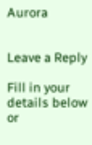Aurora


Leave a Reply

Fill in your details below or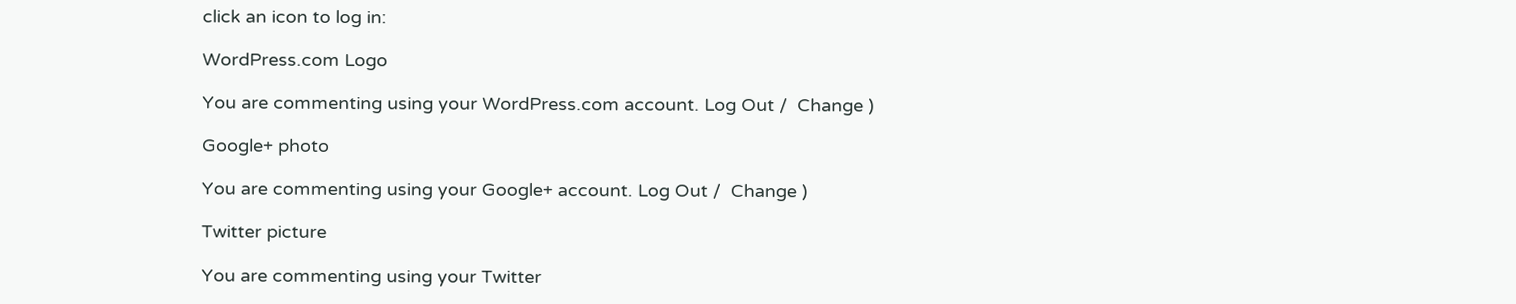click an icon to log in:

WordPress.com Logo

You are commenting using your WordPress.com account. Log Out /  Change )

Google+ photo

You are commenting using your Google+ account. Log Out /  Change )

Twitter picture

You are commenting using your Twitter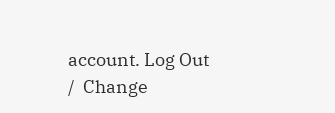account. Log Out /  Change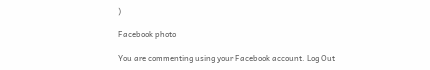)

Facebook photo

You are commenting using your Facebook account. Log Out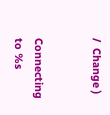/  Change )


Connecting to %s